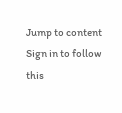Jump to content
Sign in to follow this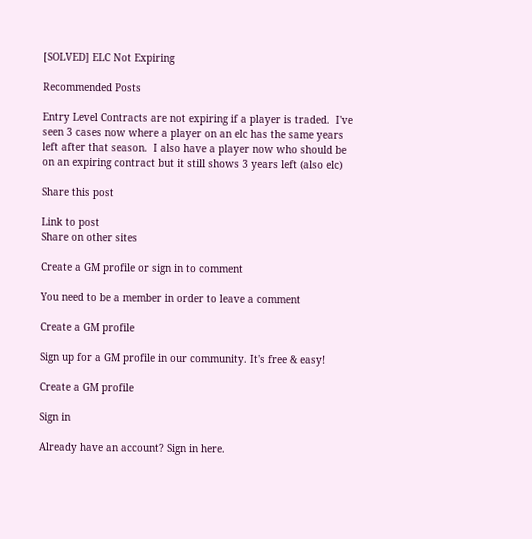[SOLVED] ELC Not Expiring

Recommended Posts

Entry Level Contracts are not expiring if a player is traded.  I've seen 3 cases now where a player on an elc has the same years left after that season.  I also have a player now who should be on an expiring contract but it still shows 3 years left (also elc)

Share this post

Link to post
Share on other sites

Create a GM profile or sign in to comment

You need to be a member in order to leave a comment

Create a GM profile

Sign up for a GM profile in our community. It's free & easy!

Create a GM profile

Sign in

Already have an account? Sign in here.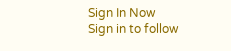Sign In Now
Sign in to follow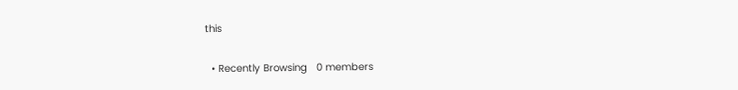this

  • Recently Browsing   0 members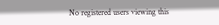No registered users viewing this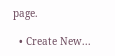page.

  • Create New...